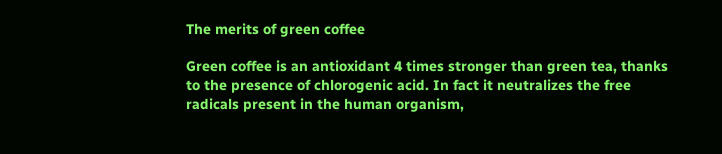The merits of green coffee

Green coffee is an antioxidant 4 times stronger than green tea, thanks to the presence of chlorogenic acid. In fact it neutralizes the free radicals present in the human organism,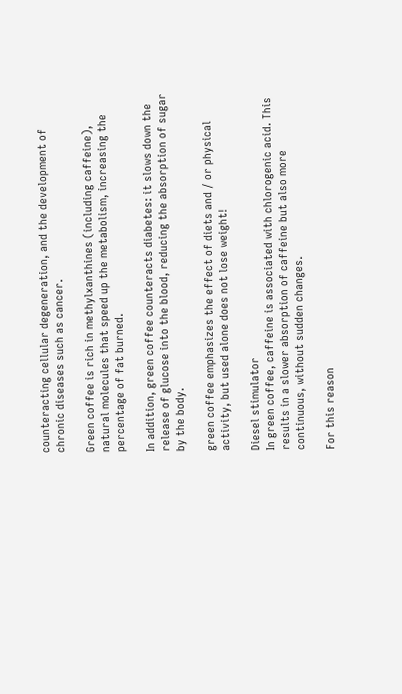counteracting cellular degeneration, and the development of chronic diseases such as cancer.

Green coffee is rich in methylxanthines (including caffeine), natural molecules that speed up the metabolism, increasing the percentage of fat burned.

In addition, green coffee counteracts diabetes: it slows down the release of glucose into the blood, reducing the absorption of sugar by the body.

green coffee emphasizes the effect of diets and / or physical activity, but used alone does not lose weight!

Diesel stimulator
In green coffee, caffeine is associated with chlorogenic acid. This results in a slower absorption of caffeine but also more continuous, without sudden changes.

For this reason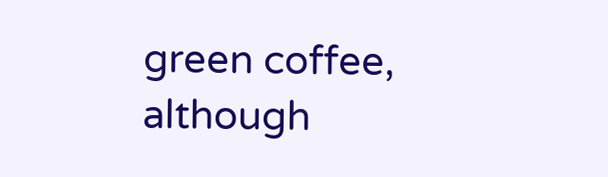green coffee, although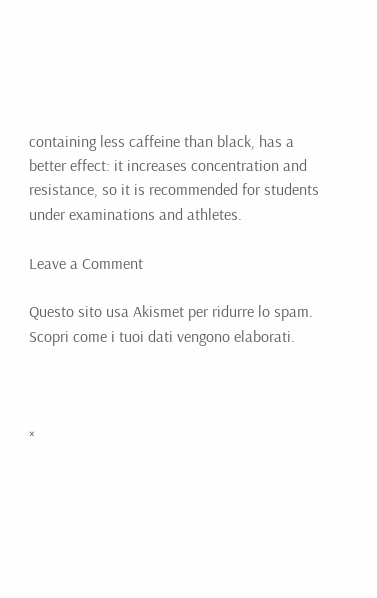containing less caffeine than black, has a better effect: it increases concentration and resistance, so it is recommended for students under examinations and athletes.

Leave a Comment

Questo sito usa Akismet per ridurre lo spam. Scopri come i tuoi dati vengono elaborati.



×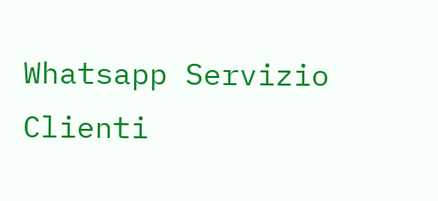Whatsapp Servizio Clienti